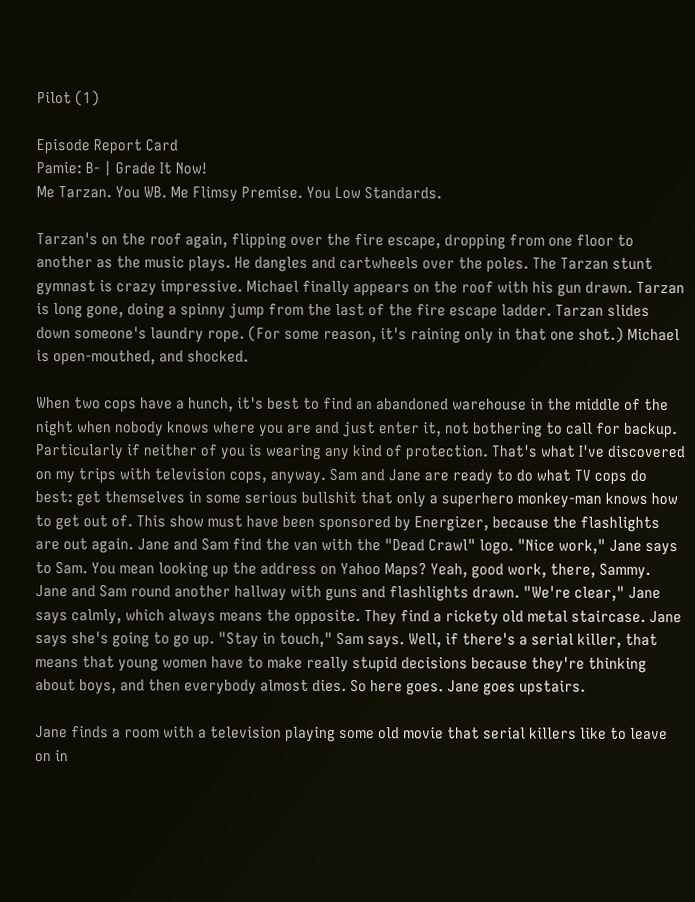Pilot (1)

Episode Report Card
Pamie: B- | Grade It Now!
Me Tarzan. You WB. Me Flimsy Premise. You Low Standards.

Tarzan's on the roof again, flipping over the fire escape, dropping from one floor to another as the music plays. He dangles and cartwheels over the poles. The Tarzan stunt gymnast is crazy impressive. Michael finally appears on the roof with his gun drawn. Tarzan is long gone, doing a spinny jump from the last of the fire escape ladder. Tarzan slides down someone's laundry rope. (For some reason, it's raining only in that one shot.) Michael is open-mouthed, and shocked.

When two cops have a hunch, it's best to find an abandoned warehouse in the middle of the night when nobody knows where you are and just enter it, not bothering to call for backup. Particularly if neither of you is wearing any kind of protection. That's what I've discovered on my trips with television cops, anyway. Sam and Jane are ready to do what TV cops do best: get themselves in some serious bullshit that only a superhero monkey-man knows how to get out of. This show must have been sponsored by Energizer, because the flashlights are out again. Jane and Sam find the van with the "Dead Crawl" logo. "Nice work," Jane says to Sam. You mean looking up the address on Yahoo Maps? Yeah, good work, there, Sammy. Jane and Sam round another hallway with guns and flashlights drawn. "We're clear," Jane says calmly, which always means the opposite. They find a rickety old metal staircase. Jane says she's going to go up. "Stay in touch," Sam says. Well, if there's a serial killer, that means that young women have to make really stupid decisions because they're thinking about boys, and then everybody almost dies. So here goes. Jane goes upstairs.

Jane finds a room with a television playing some old movie that serial killers like to leave on in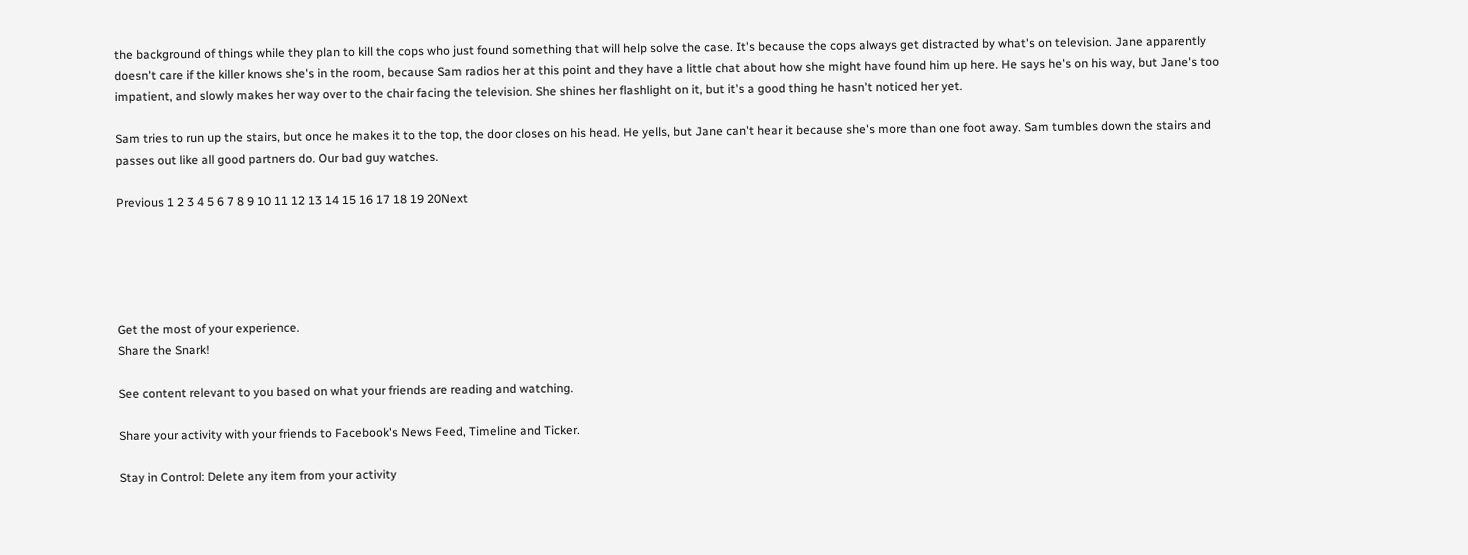the background of things while they plan to kill the cops who just found something that will help solve the case. It's because the cops always get distracted by what's on television. Jane apparently doesn't care if the killer knows she's in the room, because Sam radios her at this point and they have a little chat about how she might have found him up here. He says he's on his way, but Jane's too impatient, and slowly makes her way over to the chair facing the television. She shines her flashlight on it, but it's a good thing he hasn't noticed her yet.

Sam tries to run up the stairs, but once he makes it to the top, the door closes on his head. He yells, but Jane can't hear it because she's more than one foot away. Sam tumbles down the stairs and passes out like all good partners do. Our bad guy watches.

Previous 1 2 3 4 5 6 7 8 9 10 11 12 13 14 15 16 17 18 19 20Next





Get the most of your experience.
Share the Snark!

See content relevant to you based on what your friends are reading and watching.

Share your activity with your friends to Facebook's News Feed, Timeline and Ticker.

Stay in Control: Delete any item from your activity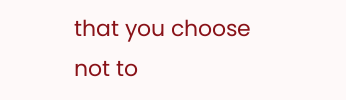that you choose not to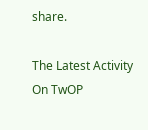share.

The Latest Activity On TwOP